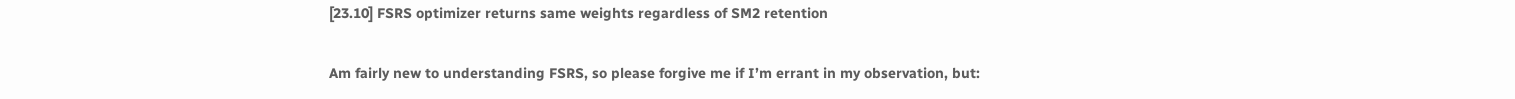[23.10] FSRS optimizer returns same weights regardless of SM2 retention

Am fairly new to understanding FSRS, so please forgive me if I’m errant in my observation, but: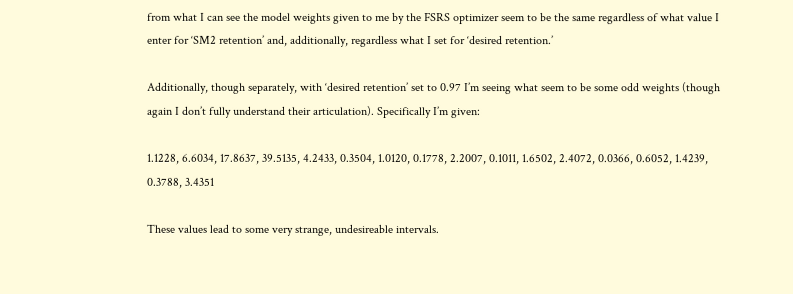from what I can see the model weights given to me by the FSRS optimizer seem to be the same regardless of what value I enter for ‘SM2 retention’ and, additionally, regardless what I set for ‘desired retention.’

Additionally, though separately, with ‘desired retention’ set to 0.97 I’m seeing what seem to be some odd weights (though again I don’t fully understand their articulation). Specifically I’m given:

1.1228, 6.6034, 17.8637, 39.5135, 4.2433, 0.3504, 1.0120, 0.1778, 2.2007, 0.1011, 1.6502, 2.4072, 0.0366, 0.6052, 1.4239, 0.3788, 3.4351

These values lead to some very strange, undesireable intervals.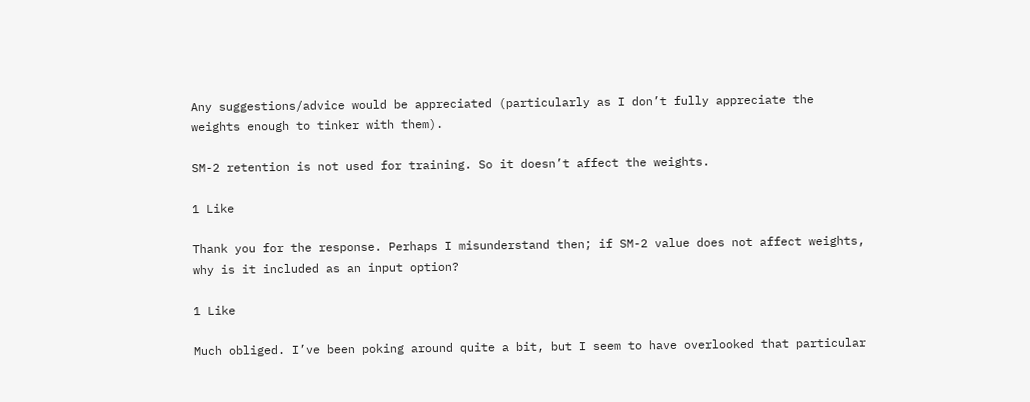Any suggestions/advice would be appreciated (particularly as I don’t fully appreciate the weights enough to tinker with them).

SM-2 retention is not used for training. So it doesn’t affect the weights.

1 Like

Thank you for the response. Perhaps I misunderstand then; if SM-2 value does not affect weights, why is it included as an input option?

1 Like

Much obliged. I’ve been poking around quite a bit, but I seem to have overlooked that particular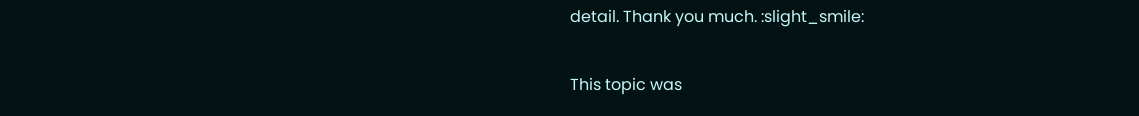detail. Thank you much. :slight_smile:

This topic was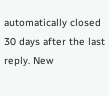automatically closed 30 days after the last reply. New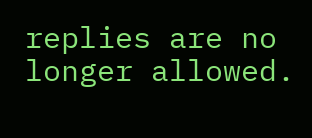replies are no longer allowed.